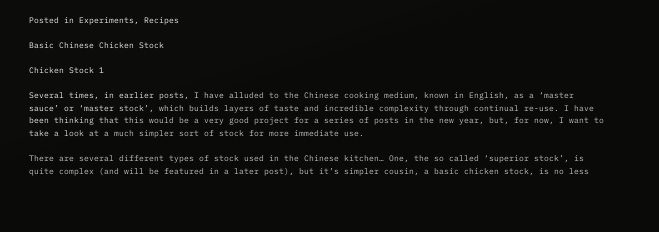Posted in Experiments, Recipes

Basic Chinese Chicken Stock

Chicken Stock 1

Several times, in earlier posts, I have alluded to the Chinese cooking medium, known in English, as a ‘master sauce’ or ‘master stock’, which builds layers of taste and incredible complexity through continual re-use. I have been thinking that this would be a very good project for a series of posts in the new year, but, for now, I want to take a look at a much simpler sort of stock for more immediate use.

There are several different types of stock used in the Chinese kitchen… One, the so called ‘superior stock’, is quite complex (and will be featured in a later post), but it’s simpler cousin, a basic chicken stock, is no less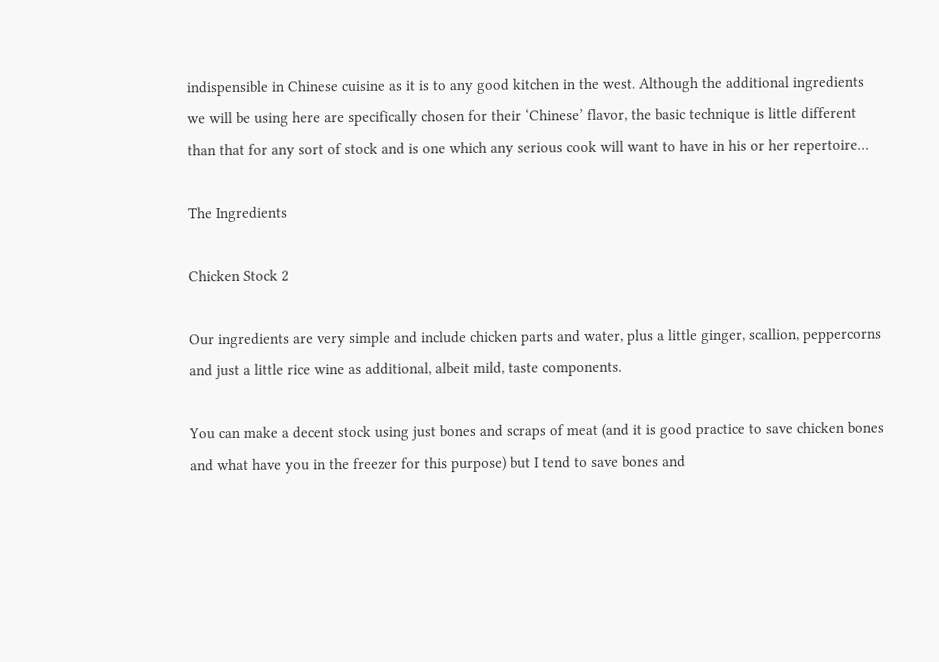indispensible in Chinese cuisine as it is to any good kitchen in the west. Although the additional ingredients we will be using here are specifically chosen for their ‘Chinese’ flavor, the basic technique is little different than that for any sort of stock and is one which any serious cook will want to have in his or her repertoire…

The Ingredients

Chicken Stock 2

Our ingredients are very simple and include chicken parts and water, plus a little ginger, scallion, peppercorns and just a little rice wine as additional, albeit mild, taste components.

You can make a decent stock using just bones and scraps of meat (and it is good practice to save chicken bones and what have you in the freezer for this purpose) but I tend to save bones and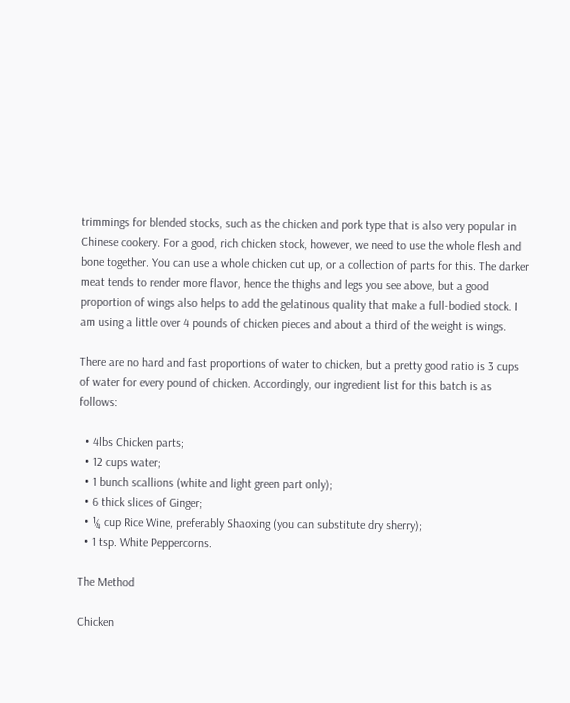trimmings for blended stocks, such as the chicken and pork type that is also very popular in Chinese cookery. For a good, rich chicken stock, however, we need to use the whole flesh and bone together. You can use a whole chicken cut up, or a collection of parts for this. The darker meat tends to render more flavor, hence the thighs and legs you see above, but a good proportion of wings also helps to add the gelatinous quality that make a full-bodied stock. I am using a little over 4 pounds of chicken pieces and about a third of the weight is wings.

There are no hard and fast proportions of water to chicken, but a pretty good ratio is 3 cups of water for every pound of chicken. Accordingly, our ingredient list for this batch is as follows:

  • 4lbs Chicken parts;
  • 12 cups water;
  • 1 bunch scallions (white and light green part only);
  • 6 thick slices of Ginger;
  • ¼ cup Rice Wine, preferably Shaoxing (you can substitute dry sherry);
  • 1 tsp. White Peppercorns.

The Method

Chicken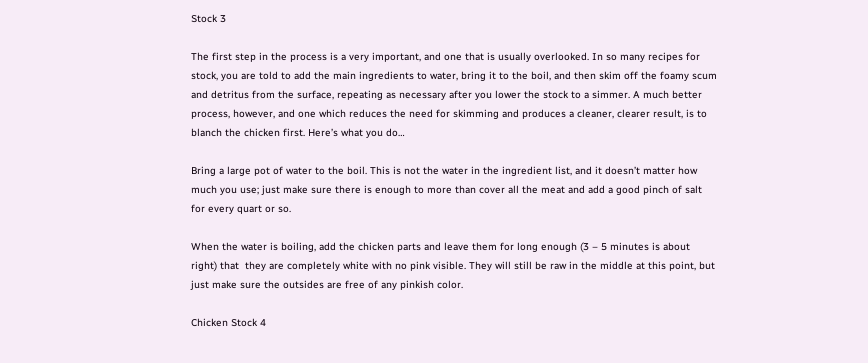Stock 3

The first step in the process is a very important, and one that is usually overlooked. In so many recipes for stock, you are told to add the main ingredients to water, bring it to the boil, and then skim off the foamy scum and detritus from the surface, repeating as necessary after you lower the stock to a simmer. A much better process, however, and one which reduces the need for skimming and produces a cleaner, clearer result, is to blanch the chicken first. Here’s what you do…

Bring a large pot of water to the boil. This is not the water in the ingredient list, and it doesn’t matter how much you use; just make sure there is enough to more than cover all the meat and add a good pinch of salt for every quart or so.

When the water is boiling, add the chicken parts and leave them for long enough (3 – 5 minutes is about right) that  they are completely white with no pink visible. They will still be raw in the middle at this point, but just make sure the outsides are free of any pinkish color.

Chicken Stock 4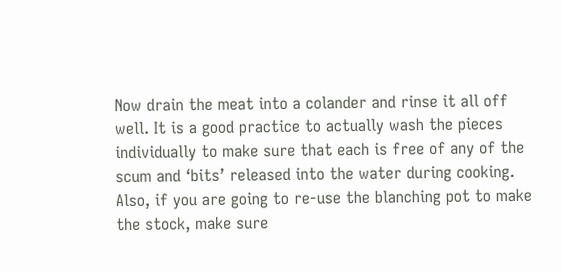Now drain the meat into a colander and rinse it all off well. It is a good practice to actually wash the pieces individually to make sure that each is free of any of the scum and ‘bits’ released into the water during cooking. Also, if you are going to re-use the blanching pot to make the stock, make sure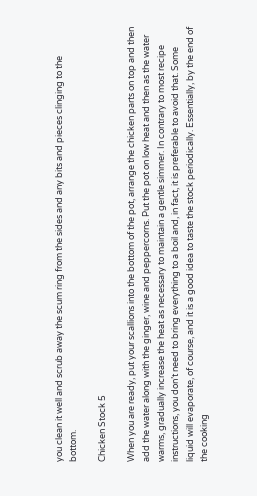you clean it well and scrub away the scum ring from the sides and any bits and pieces clinging to the bottom.

Chicken Stock 5

When you are ready, put your scallions into the bottom of the pot, arrange the chicken parts on top and then add the water along with the ginger, wine and peppercorns. Put the pot on low heat and then as the water warms, gradually increase the heat as necessary to maintain a gentle simmer. In contrary to most recipe instructions, you don’t need to bring everything to a boil and, in fact, it is preferable to avoid that. Some liquid will evaporate, of course, and it is a good idea to taste the stock periodically. Essentially, by the end of the cooking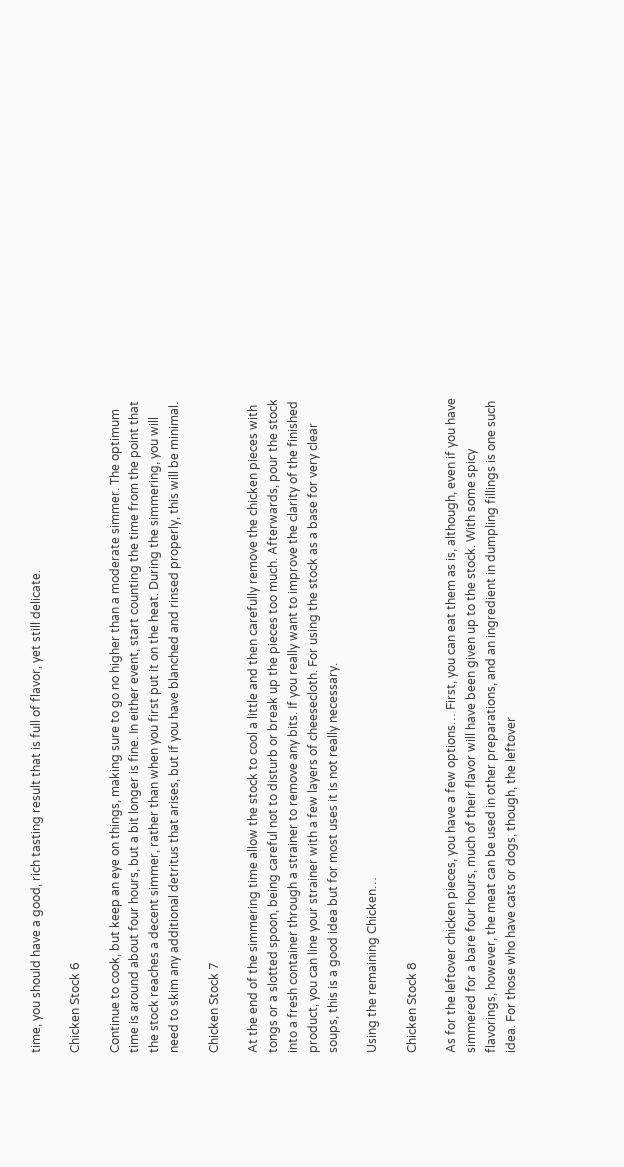time, you should have a good, rich tasting result that is full of flavor, yet still delicate.

Chicken Stock 6

Continue to cook, but keep an eye on things, making sure to go no higher than a moderate simmer. The optimum time is around about four hours, but a bit longer is fine. In either event, start counting the time from the point that the stock reaches a decent simmer, rather than when you first put it on the heat. During the simmering, you will need to skim any additional detritus that arises, but if you have blanched and rinsed properly, this will be minimal.

Chicken Stock 7

At the end of the simmering time allow the stock to cool a little and then carefully remove the chicken pieces with tongs or a slotted spoon, being careful not to disturb or break up the pieces too much. Afterwards, pour the stock into a fresh container through a strainer to remove any bits. If you really want to improve the clarity of the finished product, you can line your strainer with a few layers of cheesecloth. For using the stock as a base for very clear soups, this is a good idea but for most uses it is not really necessary.

Using the remaining Chicken…

Chicken Stock 8

As for the leftover chicken pieces, you have a few options… First, you can eat them as is, although, even if you have simmered for a bare four hours, much of their flavor will have been given up to the stock. With some spicy flavorings, however, the meat can be used in other preparations, and an ingredient in dumpling fillings is one such idea. For those who have cats or dogs, though, the leftover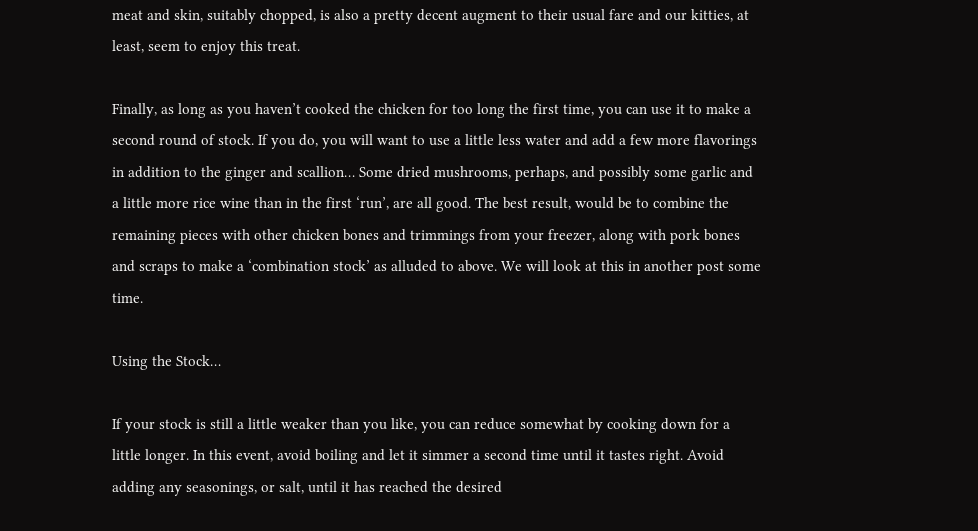meat and skin, suitably chopped, is also a pretty decent augment to their usual fare and our kitties, at least, seem to enjoy this treat.

Finally, as long as you haven’t cooked the chicken for too long the first time, you can use it to make a second round of stock. If you do, you will want to use a little less water and add a few more flavorings in addition to the ginger and scallion… Some dried mushrooms, perhaps, and possibly some garlic and a little more rice wine than in the first ‘run’, are all good. The best result, would be to combine the remaining pieces with other chicken bones and trimmings from your freezer, along with pork bones and scraps to make a ‘combination stock’ as alluded to above. We will look at this in another post some time.

Using the Stock…

If your stock is still a little weaker than you like, you can reduce somewhat by cooking down for a little longer. In this event, avoid boiling and let it simmer a second time until it tastes right. Avoid adding any seasonings, or salt, until it has reached the desired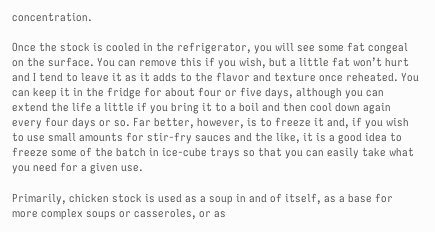concentration.

Once the stock is cooled in the refrigerator, you will see some fat congeal on the surface. You can remove this if you wish, but a little fat won’t hurt and I tend to leave it as it adds to the flavor and texture once reheated. You can keep it in the fridge for about four or five days, although you can extend the life a little if you bring it to a boil and then cool down again every four days or so. Far better, however, is to freeze it and, if you wish to use small amounts for stir-fry sauces and the like, it is a good idea to freeze some of the batch in ice-cube trays so that you can easily take what you need for a given use.

Primarily, chicken stock is used as a soup in and of itself, as a base for more complex soups or casseroles, or as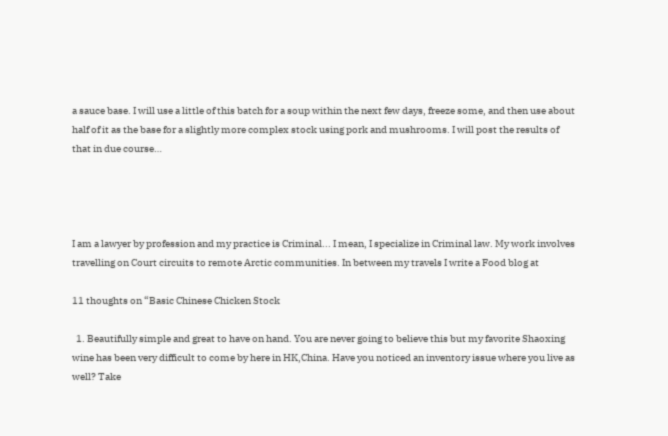a sauce base. I will use a little of this batch for a soup within the next few days, freeze some, and then use about half of it as the base for a slightly more complex stock using pork and mushrooms. I will post the results of that in due course…




I am a lawyer by profession and my practice is Criminal... I mean, I specialize in Criminal law. My work involves travelling on Court circuits to remote Arctic communities. In between my travels I write a Food blog at

11 thoughts on “Basic Chinese Chicken Stock

  1. Beautifully simple and great to have on hand. You are never going to believe this but my favorite Shaoxing wine has been very difficult to come by here in HK,China. Have you noticed an inventory issue where you live as well? Take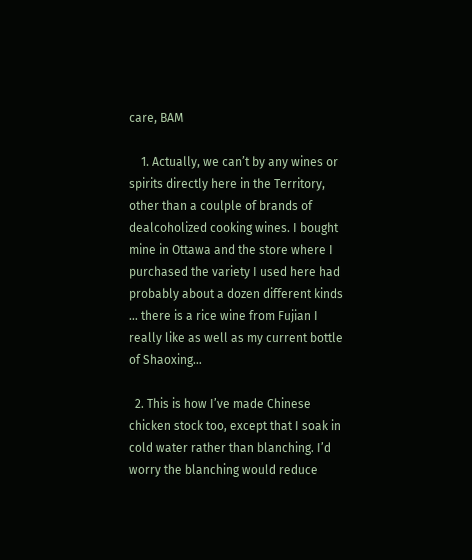care, BAM

    1. Actually, we can’t by any wines or spirits directly here in the Territory, other than a coulple of brands of dealcoholized cooking wines. I bought mine in Ottawa and the store where I purchased the variety I used here had probably about a dozen different kinds … there is a rice wine from Fujian I really like as well as my current bottle of Shaoxing…

  2. This is how I’ve made Chinese chicken stock too, except that I soak in cold water rather than blanching. I’d worry the blanching would reduce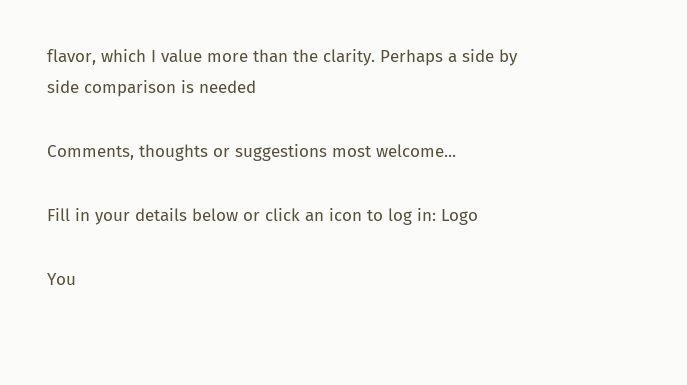flavor, which I value more than the clarity. Perhaps a side by side comparison is needed

Comments, thoughts or suggestions most welcome...

Fill in your details below or click an icon to log in: Logo

You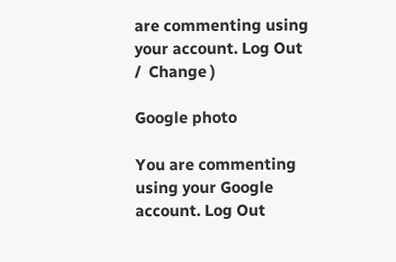are commenting using your account. Log Out /  Change )

Google photo

You are commenting using your Google account. Log Out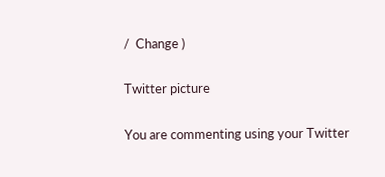/  Change )

Twitter picture

You are commenting using your Twitter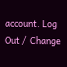account. Log Out /  Change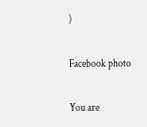)

Facebook photo

You are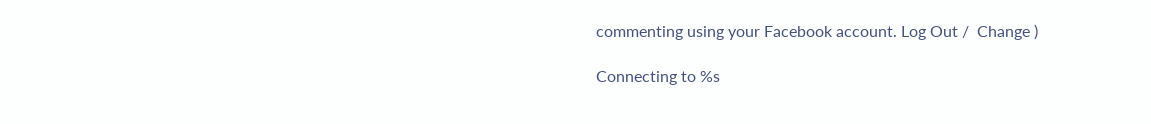commenting using your Facebook account. Log Out /  Change )

Connecting to %s